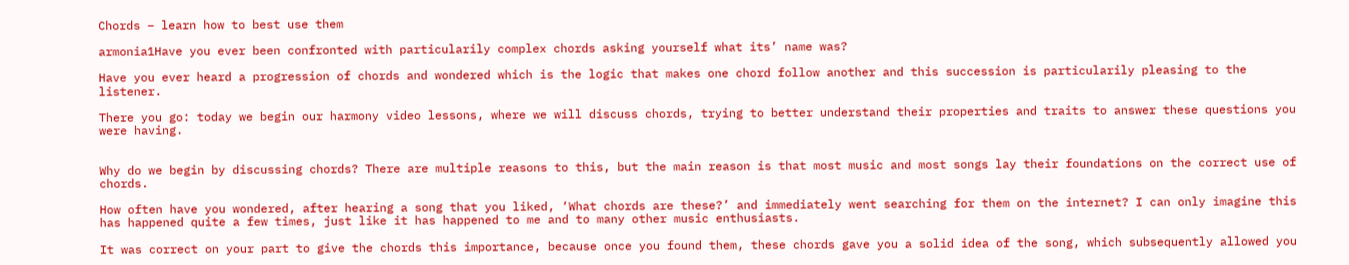Chords – learn how to best use them

armonia1Have you ever been confronted with particularily complex chords asking yourself what its’ name was?

Have you ever heard a progression of chords and wondered which is the logic that makes one chord follow another and this succession is particularily pleasing to the listener.

There you go: today we begin our harmony video lessons, where we will discuss chords, trying to better understand their properties and traits to answer these questions you were having.


Why do we begin by discussing chords? There are multiple reasons to this, but the main reason is that most music and most songs lay their foundations on the correct use of chords.

How often have you wondered, after hearing a song that you liked, ‘What chords are these?’ and immediately went searching for them on the internet? I can only imagine this has happened quite a few times, just like it has happened to me and to many other music enthusiasts.

It was correct on your part to give the chords this importance, because once you found them, these chords gave you a solid idea of the song, which subsequently allowed you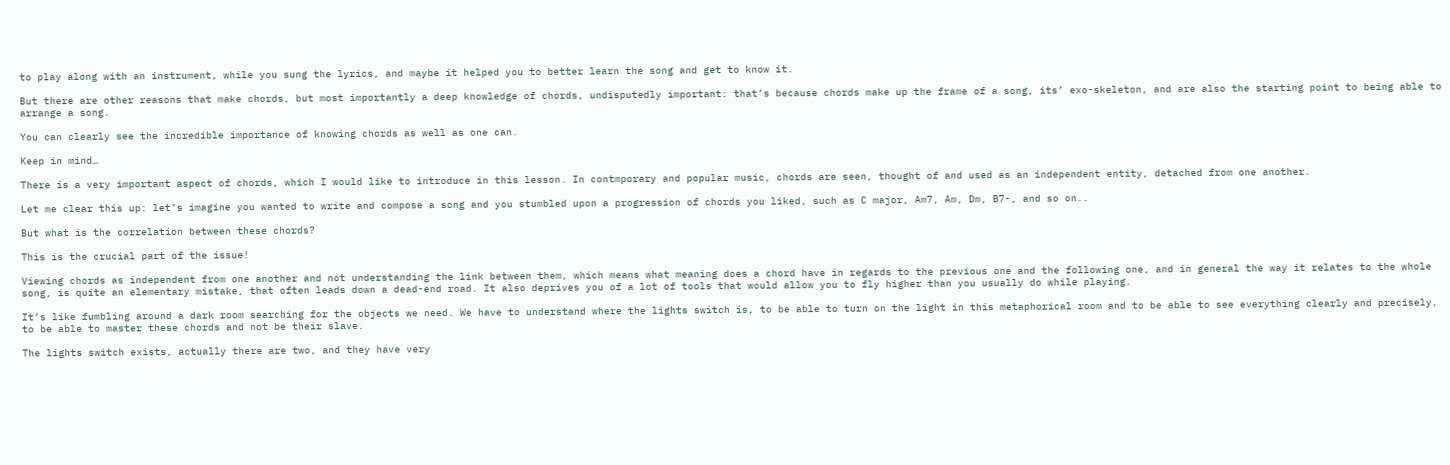to play along with an instrument, while you sung the lyrics, and maybe it helped you to better learn the song and get to know it.

But there are other reasons that make chords, but most importantly a deep knowledge of chords, undisputedly important: that’s because chords make up the frame of a song, its’ exo-skeleton, and are also the starting point to being able to arrange a song.

You can clearly see the incredible importance of knowing chords as well as one can.

Keep in mind…

There is a very important aspect of chords, which I would like to introduce in this lesson. In contmporary and popular music, chords are seen, thought of and used as an independent entity, detached from one another.

Let me clear this up: let’s imagine you wanted to write and compose a song and you stumbled upon a progression of chords you liked, such as C major, Am7, Am, Dm, B7-, and so on..

But what is the correlation between these chords?

This is the crucial part of the issue!

Viewing chords as independent from one another and not understanding the link between them, which means what meaning does a chord have in regards to the previous one and the following one, and in general the way it relates to the whole song, is quite an elementary mistake, that often leads down a dead-end road. It also deprives you of a lot of tools that would allow you to fly higher than you usually do while playing.

It’s like fumbling around a dark room searching for the objects we need. We have to understand where the lights switch is, to be able to turn on the light in this metaphorical room and to be able to see everything clearly and precisely, to be able to master these chords and not be their slave.

The lights switch exists, actually there are two, and they have very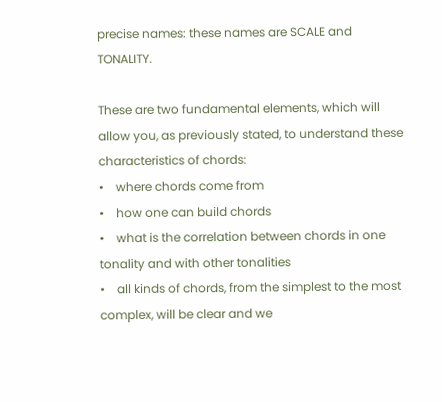precise names: these names are SCALE and TONALITY.

These are two fundamental elements, which will allow you, as previously stated, to understand these characteristics of chords:
•    where chords come from
•    how one can build chords
•    what is the correlation between chords in one tonality and with other tonalities
•    all kinds of chords, from the simplest to the most complex, will be clear and we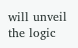will unveil the logic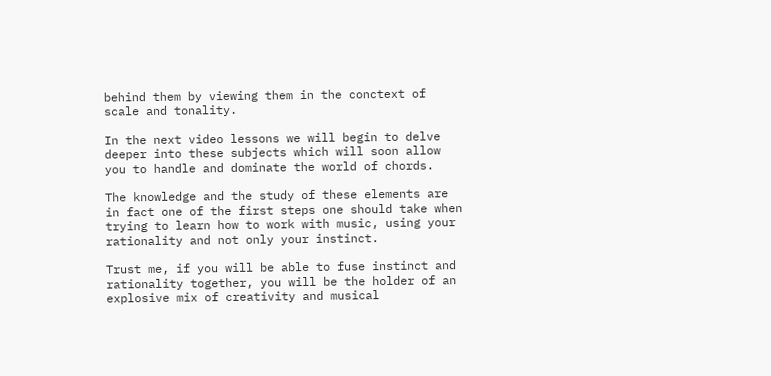behind them by viewing them in the conctext of scale and tonality.

In the next video lessons we will begin to delve deeper into these subjects which will soon allow you to handle and dominate the world of chords.

The knowledge and the study of these elements are in fact one of the first steps one should take when trying to learn how to work with music, using your rationality and not only your instinct.

Trust me, if you will be able to fuse instinct and rationality together, you will be the holder of an explosive mix of creativity and musical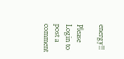energy!!

Please Login to post a comment